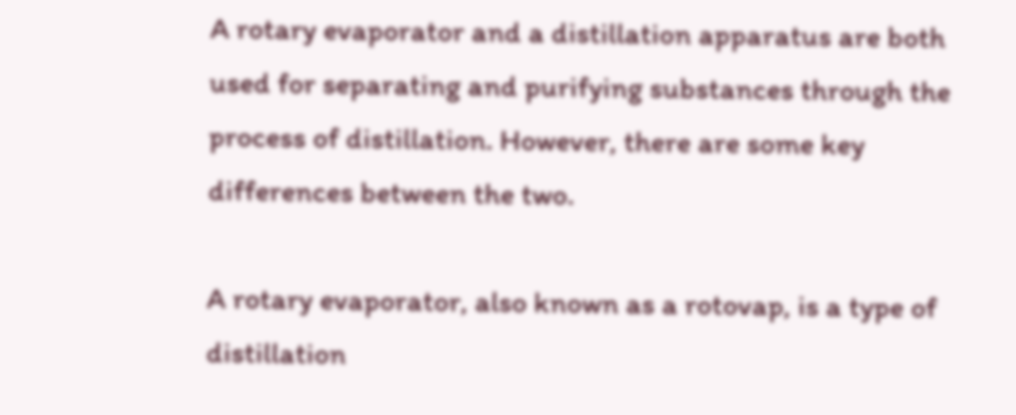A rotary evaporator and a distillation apparatus are both used for separating and purifying substances through the process of distillation. However, there are some key differences between the two.

A rotary evaporator, also known as a rotovap, is a type of distillation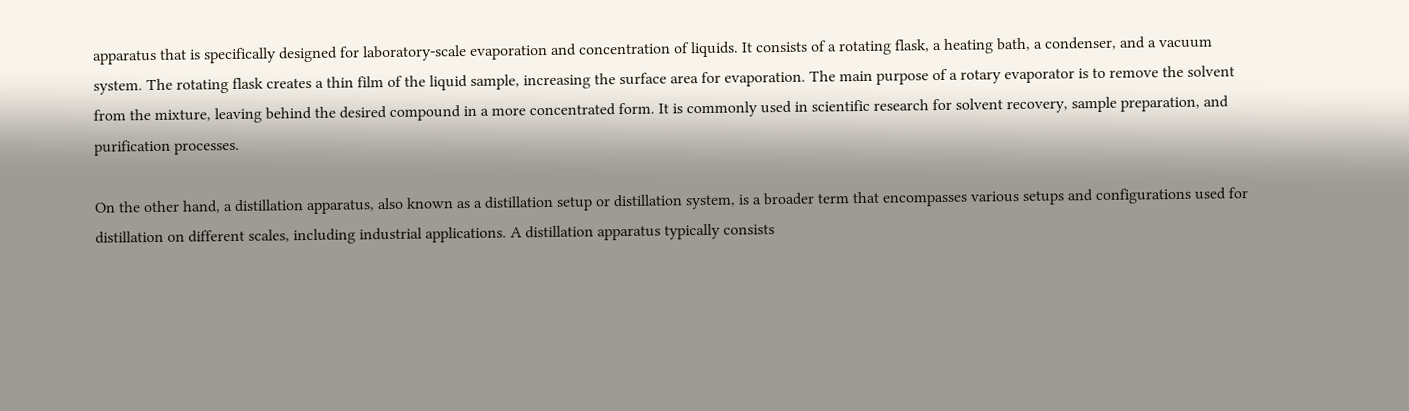apparatus that is specifically designed for laboratory-scale evaporation and concentration of liquids. It consists of a rotating flask, a heating bath, a condenser, and a vacuum system. The rotating flask creates a thin film of the liquid sample, increasing the surface area for evaporation. The main purpose of a rotary evaporator is to remove the solvent from the mixture, leaving behind the desired compound in a more concentrated form. It is commonly used in scientific research for solvent recovery, sample preparation, and purification processes.

On the other hand, a distillation apparatus, also known as a distillation setup or distillation system, is a broader term that encompasses various setups and configurations used for distillation on different scales, including industrial applications. A distillation apparatus typically consists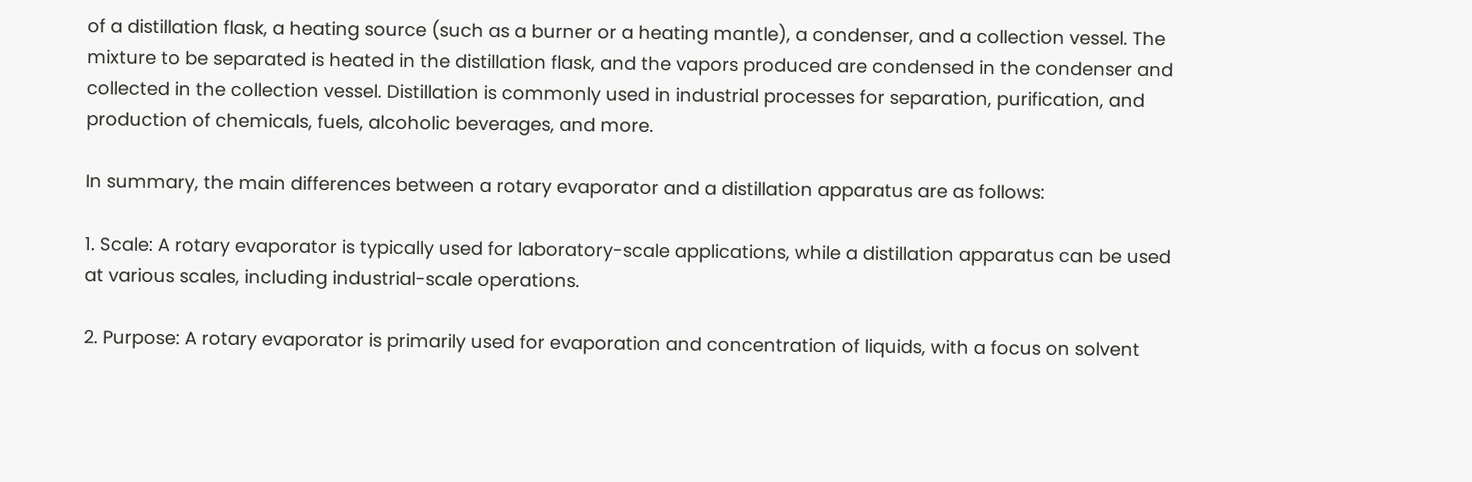of a distillation flask, a heating source (such as a burner or a heating mantle), a condenser, and a collection vessel. The mixture to be separated is heated in the distillation flask, and the vapors produced are condensed in the condenser and collected in the collection vessel. Distillation is commonly used in industrial processes for separation, purification, and production of chemicals, fuels, alcoholic beverages, and more.

In summary, the main differences between a rotary evaporator and a distillation apparatus are as follows:

1. Scale: A rotary evaporator is typically used for laboratory-scale applications, while a distillation apparatus can be used at various scales, including industrial-scale operations.

2. Purpose: A rotary evaporator is primarily used for evaporation and concentration of liquids, with a focus on solvent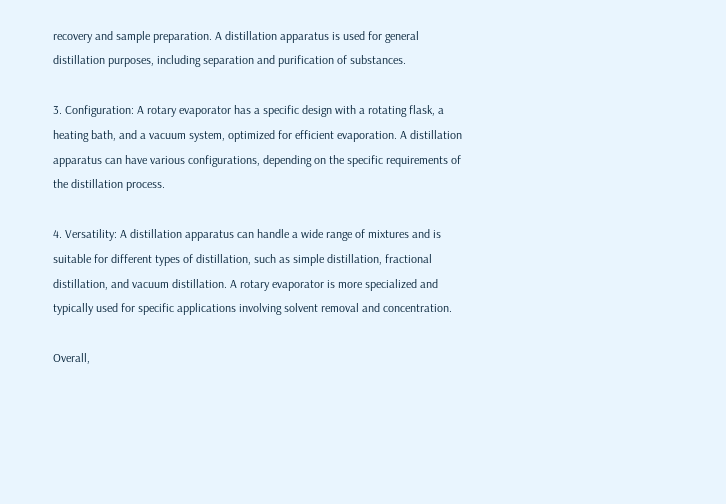recovery and sample preparation. A distillation apparatus is used for general distillation purposes, including separation and purification of substances.

3. Configuration: A rotary evaporator has a specific design with a rotating flask, a heating bath, and a vacuum system, optimized for efficient evaporation. A distillation apparatus can have various configurations, depending on the specific requirements of the distillation process.

4. Versatility: A distillation apparatus can handle a wide range of mixtures and is suitable for different types of distillation, such as simple distillation, fractional distillation, and vacuum distillation. A rotary evaporator is more specialized and typically used for specific applications involving solvent removal and concentration.

Overall,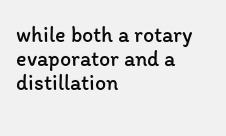while both a rotary evaporator and a distillation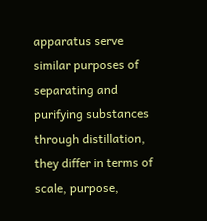apparatus serve similar purposes of separating and purifying substances through distillation, they differ in terms of scale, purpose,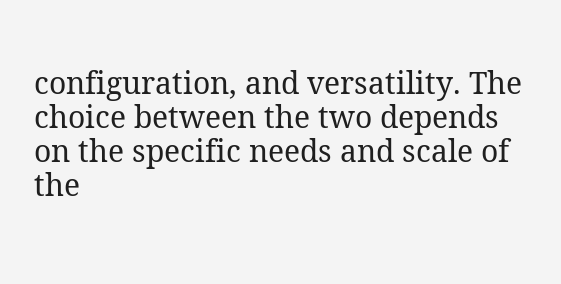configuration, and versatility. The choice between the two depends on the specific needs and scale of the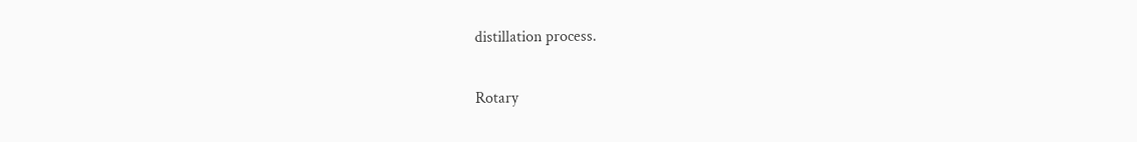distillation process.

Rotary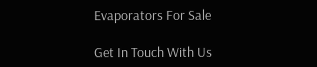Evaporators For Sale

Get In Touch With Us